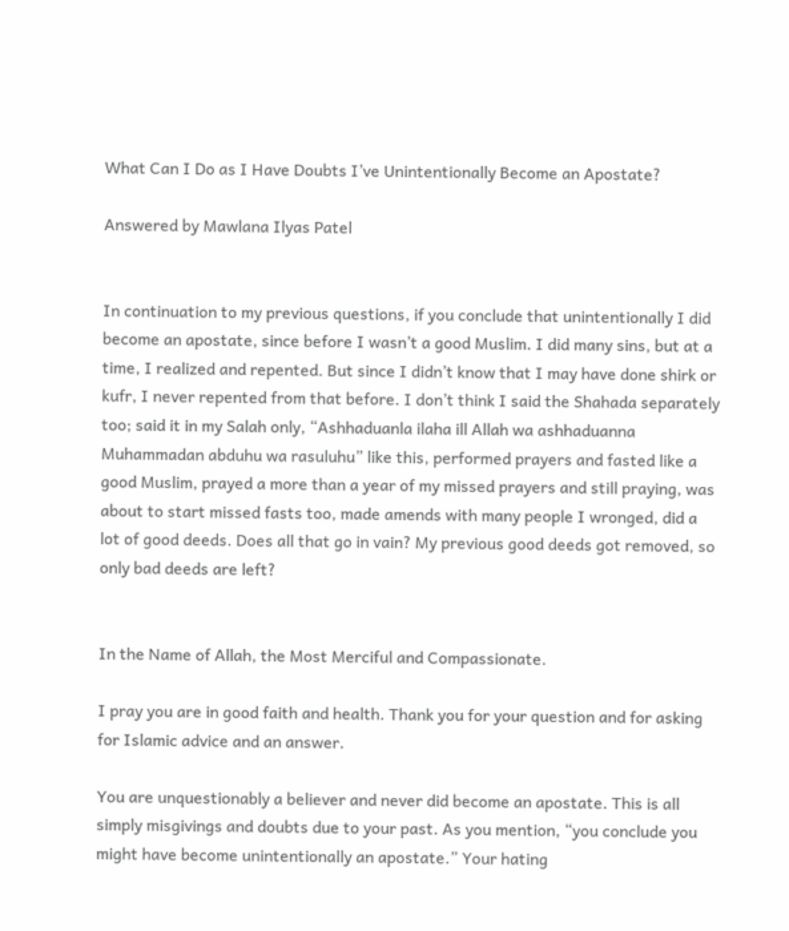What Can I Do as I Have Doubts I’ve Unintentionally Become an Apostate?

Answered by Mawlana Ilyas Patel


In continuation to my previous questions, if you conclude that unintentionally I did become an apostate, since before I wasn’t a good Muslim. I did many sins, but at a time, I realized and repented. But since I didn’t know that I may have done shirk or kufr, I never repented from that before. I don’t think I said the Shahada separately too; said it in my Salah only, “Ashhaduanla ilaha ill Allah wa ashhaduanna Muhammadan abduhu wa rasuluhu” like this, performed prayers and fasted like a good Muslim, prayed a more than a year of my missed prayers and still praying, was about to start missed fasts too, made amends with many people I wronged, did a lot of good deeds. Does all that go in vain? My previous good deeds got removed, so only bad deeds are left?


In the Name of Allah, the Most Merciful and Compassionate.

I pray you are in good faith and health. Thank you for your question and for asking for Islamic advice and an answer.

You are unquestionably a believer and never did become an apostate. This is all simply misgivings and doubts due to your past. As you mention, “you conclude you might have become unintentionally an apostate.” Your hating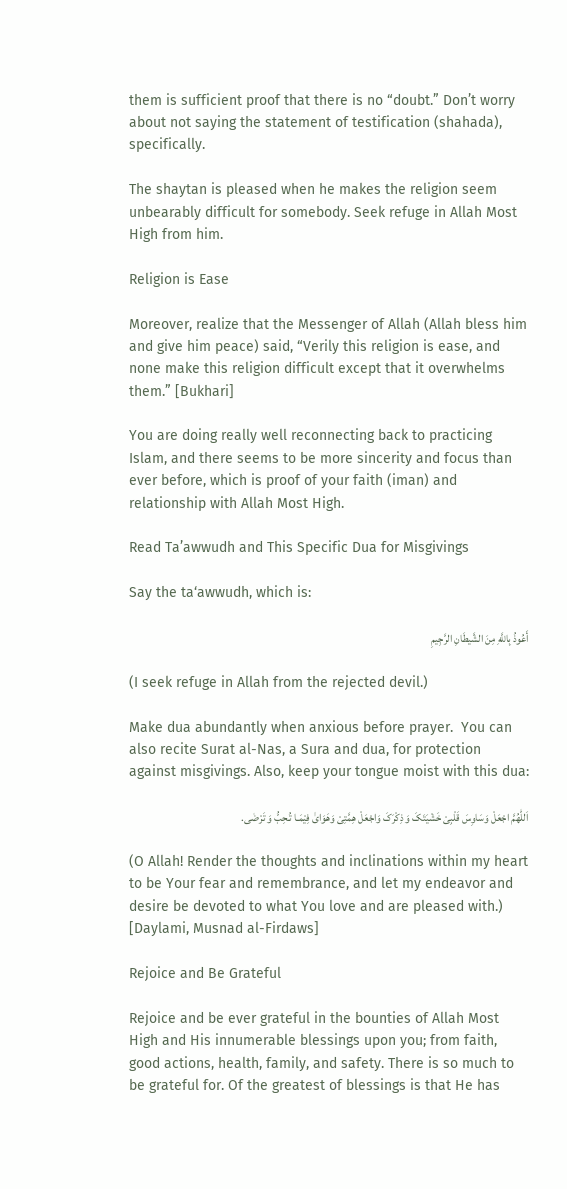them is sufficient proof that there is no “doubt.” Don’t worry about not saying the statement of testification (shahada), specifically.

The shaytan is pleased when he makes the religion seem unbearably difficult for somebody. Seek refuge in Allah Most High from him.

Religion is Ease

Moreover, realize that the Messenger of Allah (Allah bless him and give him peace) said, “Verily this religion is ease, and none make this religion difficult except that it overwhelms them.” [Bukhari]

You are doing really well reconnecting back to practicing Islam, and there seems to be more sincerity and focus than ever before, which is proof of your faith (iman) and relationship with Allah Most High.

Read Ta’awwudh and This Specific Dua for Misgivings

Say the ta‘awwudh, which is:

أَعُوذُ بِاللَّهِ مِنَ الشَّيطَانِ الرَّجِيمِ

(I seek refuge in Allah from the rejected devil.)

Make dua abundantly when anxious before prayer.  You can also recite Surat al-Nas, a Sura and dua, for protection against misgivings. Also, keep your tongue moist with this dua:

اَللّٰھُمَّ اجْعَلْ وَسَاوِسَ قَلْبِیْ خَشْیَتَکَ وَ ذِکْرَکَ وَاجْعَلْ ھِمَّتِیْ وَھَوَایٰ فِیْمَـا تُـحِبُّ وَ تَرْضٰی.

(O Allah! Render the thoughts and inclinations within my heart to be Your fear and remembrance, and let my endeavor and desire be devoted to what You love and are pleased with.) [Daylami, Musnad al-Firdaws]

Rejoice and Be Grateful

Rejoice and be ever grateful in the bounties of Allah Most High and His innumerable blessings upon you; from faith, good actions, health, family, and safety. There is so much to be grateful for. Of the greatest of blessings is that He has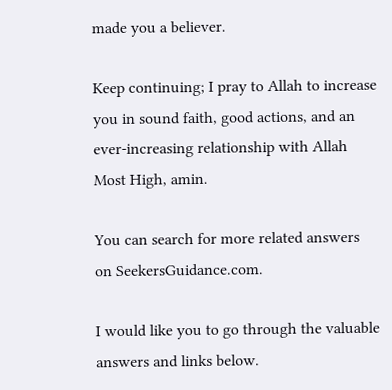made you a believer.

Keep continuing; I pray to Allah to increase you in sound faith, good actions, and an ever-increasing relationship with Allah Most High, amin.

You can search for more related answers on SeekersGuidance.com.

I would like you to go through the valuable answers and links below.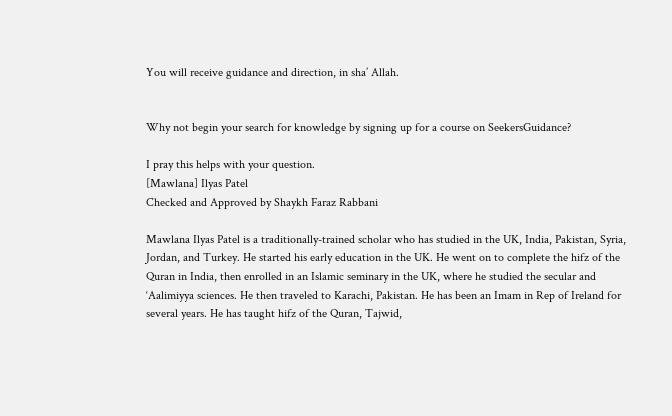You will receive guidance and direction, in sha’ Allah.


Why not begin your search for knowledge by signing up for a course on SeekersGuidance?

I pray this helps with your question.
[Mawlana] Ilyas Patel
Checked and Approved by Shaykh Faraz Rabbani

Mawlana Ilyas Patel is a traditionally-trained scholar who has studied in the UK, India, Pakistan, Syria, Jordan, and Turkey. He started his early education in the UK. He went on to complete the hifz of the Quran in India, then enrolled in an Islamic seminary in the UK, where he studied the secular and ‘Aalimiyya sciences. He then traveled to Karachi, Pakistan. He has been an Imam in Rep of Ireland for several years. He has taught hifz of the Quran, Tajwid,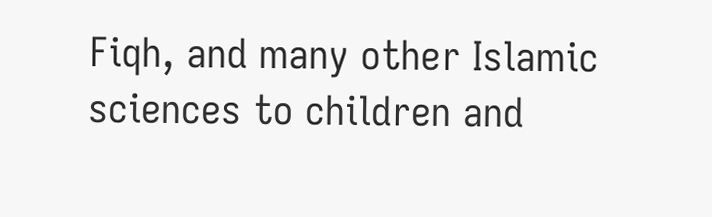Fiqh, and many other Islamic sciences to children and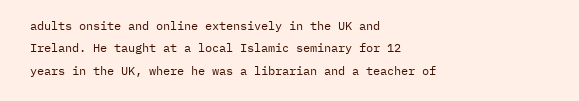adults onsite and online extensively in the UK and Ireland. He taught at a local Islamic seminary for 12 years in the UK, where he was a librarian and a teacher of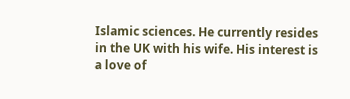Islamic sciences. He currently resides in the UK with his wife. His interest is a love of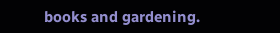books and gardening.